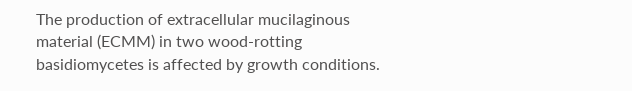The production of extracellular mucilaginous material (ECMM) in two wood-rotting basidiomycetes is affected by growth conditions.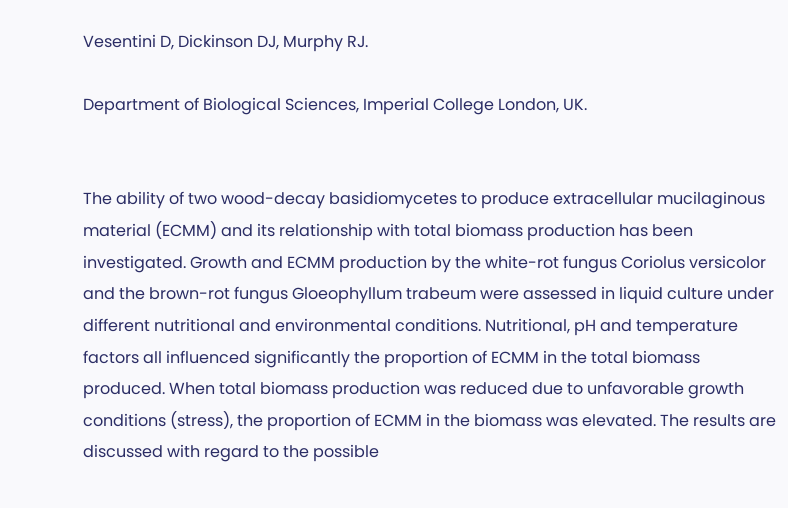Vesentini D, Dickinson DJ, Murphy RJ.

Department of Biological Sciences, Imperial College London, UK.


The ability of two wood-decay basidiomycetes to produce extracellular mucilaginous material (ECMM) and its relationship with total biomass production has been investigated. Growth and ECMM production by the white-rot fungus Coriolus versicolor and the brown-rot fungus Gloeophyllum trabeum were assessed in liquid culture under different nutritional and environmental conditions. Nutritional, pH and temperature factors all influenced significantly the proportion of ECMM in the total biomass produced. When total biomass production was reduced due to unfavorable growth conditions (stress), the proportion of ECMM in the biomass was elevated. The results are discussed with regard to the possible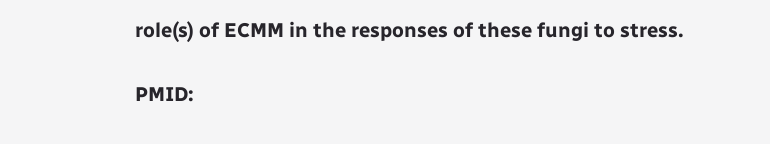role(s) of ECMM in the responses of these fungi to stress.

PMID: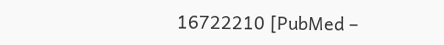16722210 [PubMed –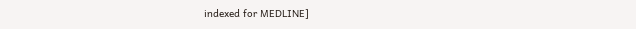indexed for MEDLINE]